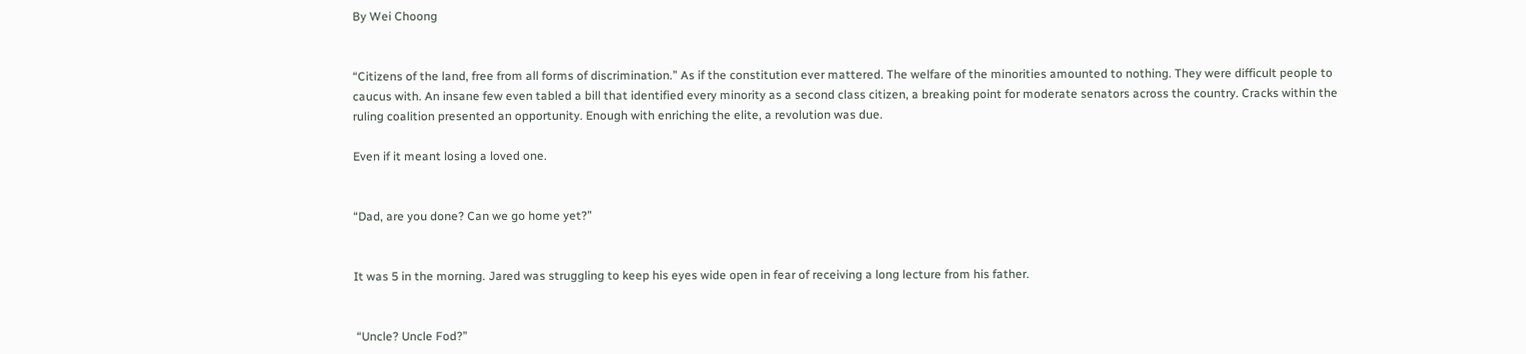By Wei Choong


“Citizens of the land, free from all forms of discrimination.” As if the constitution ever mattered. The welfare of the minorities amounted to nothing. They were difficult people to caucus with. An insane few even tabled a bill that identified every minority as a second class citizen, a breaking point for moderate senators across the country. Cracks within the ruling coalition presented an opportunity. Enough with enriching the elite, a revolution was due.

Even if it meant losing a loved one.


“Dad, are you done? Can we go home yet?”


It was 5 in the morning. Jared was struggling to keep his eyes wide open in fear of receiving a long lecture from his father.


 “Uncle? Uncle Fod?”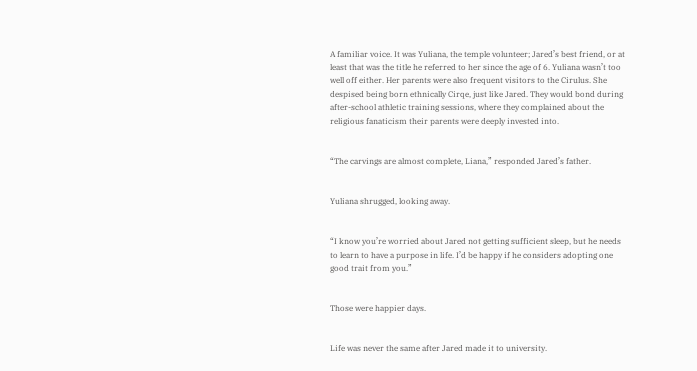A familiar voice. It was Yuliana, the temple volunteer; Jared’s best friend, or at least that was the title he referred to her since the age of 6. Yuliana wasn’t too well off either. Her parents were also frequent visitors to the Cirulus. She despised being born ethnically Cirqe, just like Jared. They would bond during after-school athletic training sessions, where they complained about the religious fanaticism their parents were deeply invested into.


“The carvings are almost complete, Liana,” responded Jared’s father.


Yuliana shrugged, looking away.


“I know you’re worried about Jared not getting sufficient sleep, but he needs to learn to have a purpose in life. I’d be happy if he considers adopting one good trait from you.”


Those were happier days.


Life was never the same after Jared made it to university.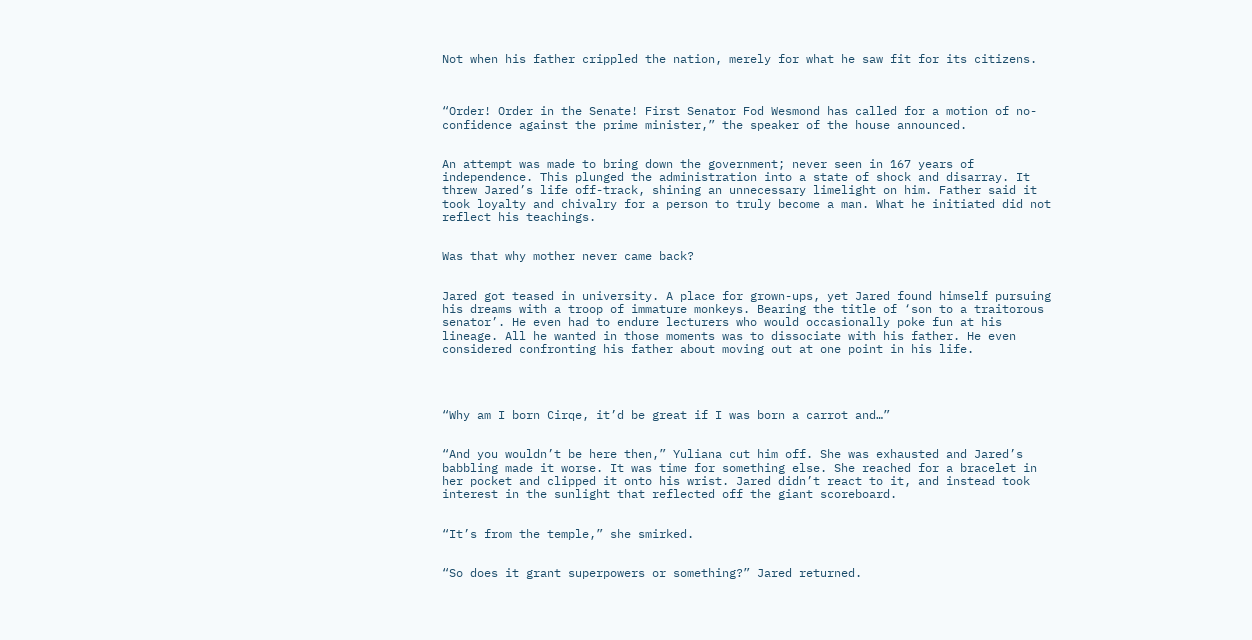Not when his father crippled the nation, merely for what he saw fit for its citizens.



“Order! Order in the Senate! First Senator Fod Wesmond has called for a motion of no-confidence against the prime minister,” the speaker of the house announced.


An attempt was made to bring down the government; never seen in 167 years of independence. This plunged the administration into a state of shock and disarray. It threw Jared’s life off-track, shining an unnecessary limelight on him. Father said it took loyalty and chivalry for a person to truly become a man. What he initiated did not reflect his teachings.


Was that why mother never came back?


Jared got teased in university. A place for grown-ups, yet Jared found himself pursuing his dreams with a troop of immature monkeys. Bearing the title of ‘son to a traitorous senator’. He even had to endure lecturers who would occasionally poke fun at his lineage. All he wanted in those moments was to dissociate with his father. He even considered confronting his father about moving out at one point in his life.




“Why am I born Cirqe, it’d be great if I was born a carrot and…”


“And you wouldn’t be here then,” Yuliana cut him off. She was exhausted and Jared’s babbling made it worse. It was time for something else. She reached for a bracelet in her pocket and clipped it onto his wrist. Jared didn’t react to it, and instead took interest in the sunlight that reflected off the giant scoreboard.


“It’s from the temple,” she smirked.


“So does it grant superpowers or something?” Jared returned.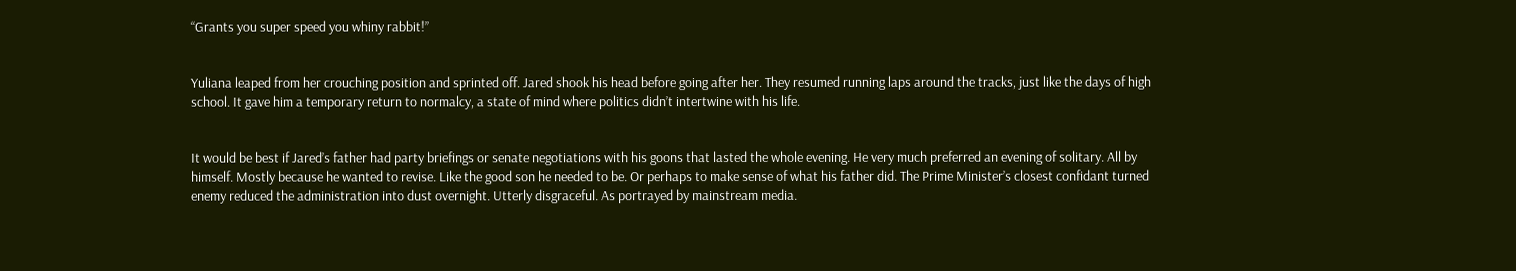“Grants you super speed you whiny rabbit!”


Yuliana leaped from her crouching position and sprinted off. Jared shook his head before going after her. They resumed running laps around the tracks, just like the days of high school. It gave him a temporary return to normalcy, a state of mind where politics didn’t intertwine with his life.


It would be best if Jared’s father had party briefings or senate negotiations with his goons that lasted the whole evening. He very much preferred an evening of solitary. All by himself. Mostly because he wanted to revise. Like the good son he needed to be. Or perhaps to make sense of what his father did. The Prime Minister’s closest confidant turned enemy reduced the administration into dust overnight. Utterly disgraceful. As portrayed by mainstream media.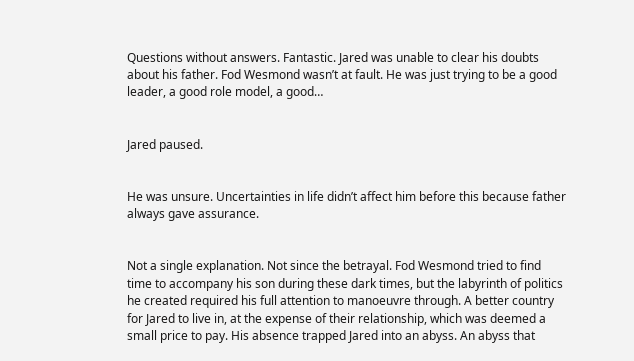Questions without answers. Fantastic. Jared was unable to clear his doubts about his father. Fod Wesmond wasn’t at fault. He was just trying to be a good leader, a good role model, a good…


Jared paused.


He was unsure. Uncertainties in life didn’t affect him before this because father always gave assurance.


Not a single explanation. Not since the betrayal. Fod Wesmond tried to find time to accompany his son during these dark times, but the labyrinth of politics he created required his full attention to manoeuvre through. A better country for Jared to live in, at the expense of their relationship, which was deemed a small price to pay. His absence trapped Jared into an abyss. An abyss that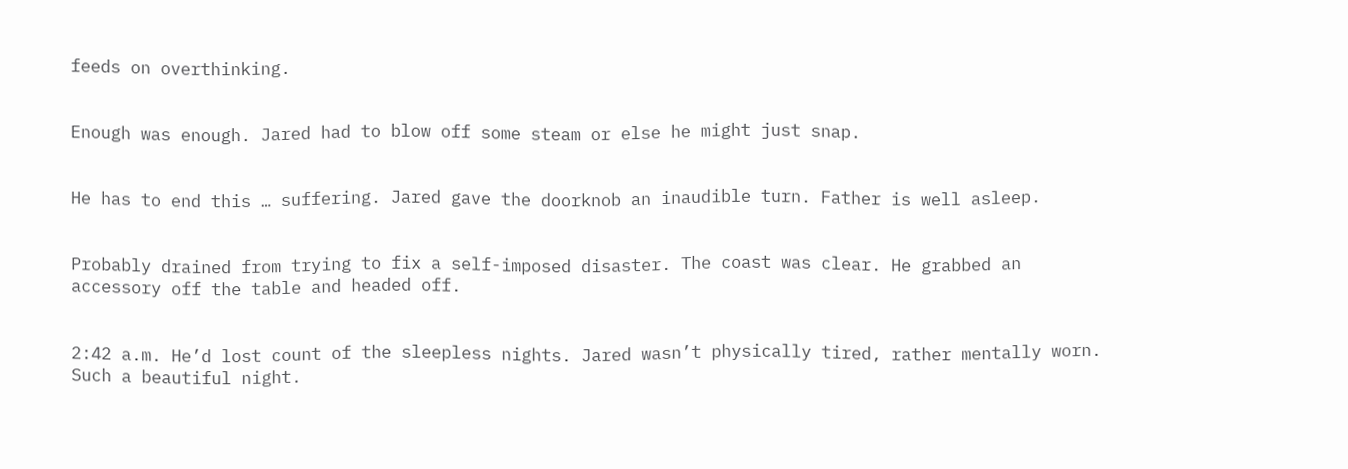feeds on overthinking.


Enough was enough. Jared had to blow off some steam or else he might just snap.


He has to end this … suffering. Jared gave the doorknob an inaudible turn. Father is well asleep.


Probably drained from trying to fix a self-imposed disaster. The coast was clear. He grabbed an accessory off the table and headed off.


2:42 a.m. He’d lost count of the sleepless nights. Jared wasn’t physically tired, rather mentally worn. Such a beautiful night.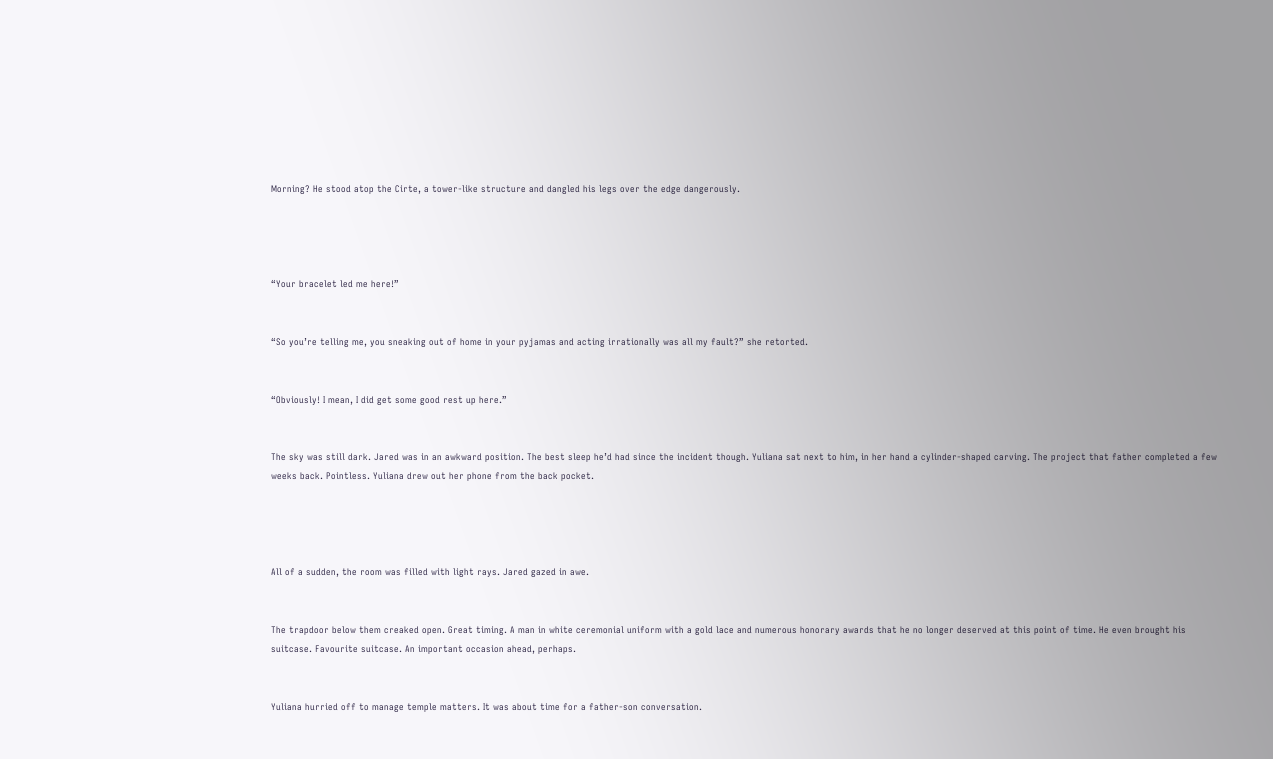Morning? He stood atop the Cirte, a tower-like structure and dangled his legs over the edge dangerously.




“Your bracelet led me here!”


“So you’re telling me, you sneaking out of home in your pyjamas and acting irrationally was all my fault?” she retorted.


“Obviously! I mean, I did get some good rest up here.”


The sky was still dark. Jared was in an awkward position. The best sleep he’d had since the incident though. Yuliana sat next to him, in her hand a cylinder-shaped carving. The project that father completed a few weeks back. Pointless. Yuliana drew out her phone from the back pocket.




All of a sudden, the room was filled with light rays. Jared gazed in awe.


The trapdoor below them creaked open. Great timing. A man in white ceremonial uniform with a gold lace and numerous honorary awards that he no longer deserved at this point of time. He even brought his suitcase. Favourite suitcase. An important occasion ahead, perhaps.


Yuliana hurried off to manage temple matters. It was about time for a father-son conversation.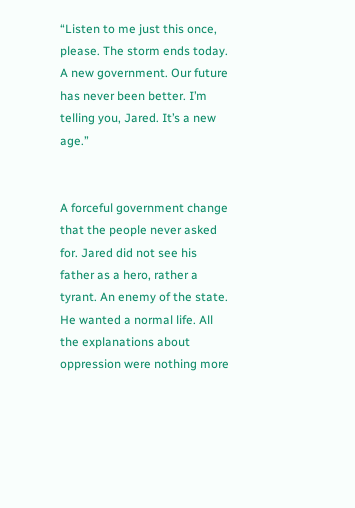“Listen to me just this once, please. The storm ends today. A new government. Our future has never been better. I’m telling you, Jared. It’s a new age.”


A forceful government change that the people never asked for. Jared did not see his father as a hero, rather a tyrant. An enemy of the state. He wanted a normal life. All the explanations about oppression were nothing more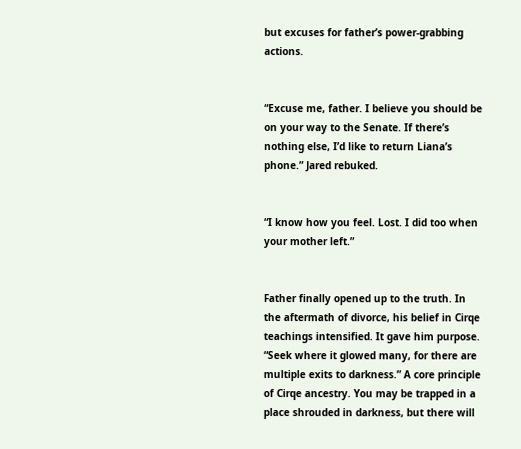but excuses for father’s power-grabbing actions.


“Excuse me, father. I believe you should be on your way to the Senate. If there’s nothing else, I’d like to return Liana’s phone.” Jared rebuked.


“I know how you feel. Lost. I did too when your mother left.”


Father finally opened up to the truth. In the aftermath of divorce, his belief in Cirqe teachings intensified. It gave him purpose. “Seek where it glowed many, for there are multiple exits to darkness.” A core principle of Cirqe ancestry. You may be trapped in a place shrouded in darkness, but there will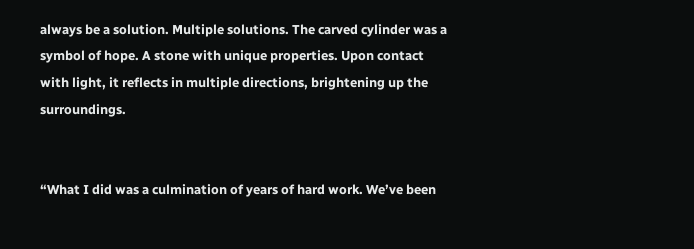always be a solution. Multiple solutions. The carved cylinder was a symbol of hope. A stone with unique properties. Upon contact with light, it reflects in multiple directions, brightening up the surroundings.


“What I did was a culmination of years of hard work. We’ve been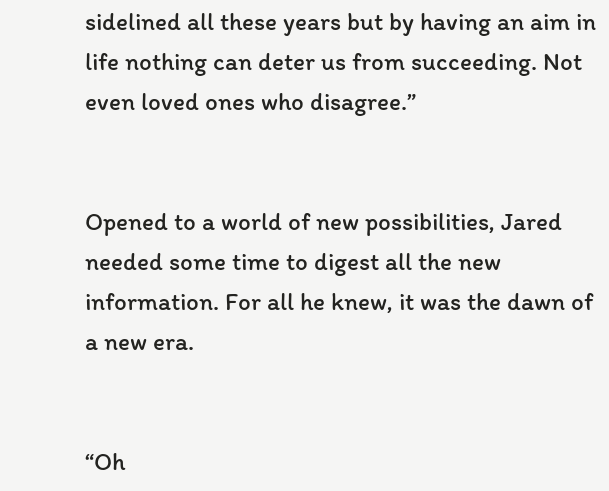sidelined all these years but by having an aim in life nothing can deter us from succeeding. Not even loved ones who disagree.”


Opened to a world of new possibilities, Jared needed some time to digest all the new information. For all he knew, it was the dawn of a new era.


“Oh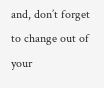and, don’t forget to change out of your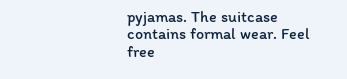pyjamas. The suitcase contains formal wear. Feel  free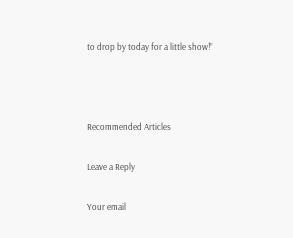to drop by today for a little show!”



Recommended Articles

Leave a Reply

Your email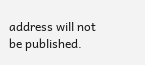address will not be published.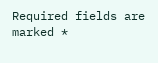Required fields are marked *